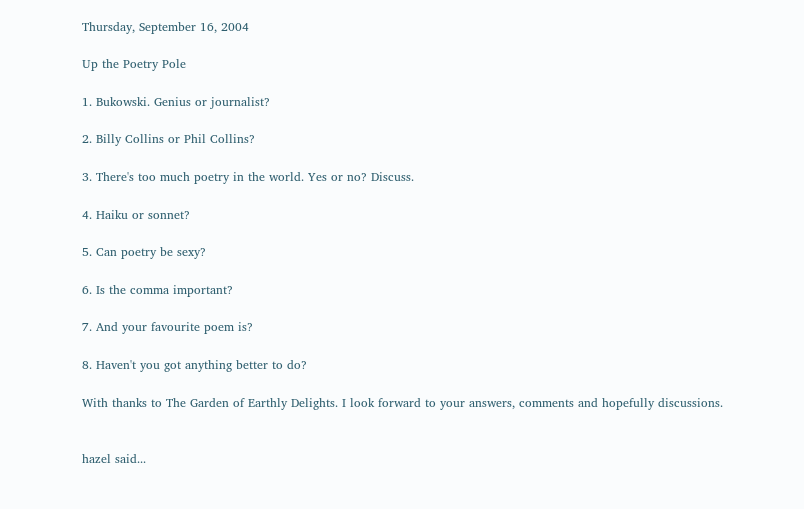Thursday, September 16, 2004

Up the Poetry Pole

1. Bukowski. Genius or journalist?

2. Billy Collins or Phil Collins?

3. There's too much poetry in the world. Yes or no? Discuss.

4. Haiku or sonnet?

5. Can poetry be sexy?

6. Is the comma important?

7. And your favourite poem is?

8. Haven't you got anything better to do?

With thanks to The Garden of Earthly Delights. I look forward to your answers, comments and hopefully discussions.


hazel said...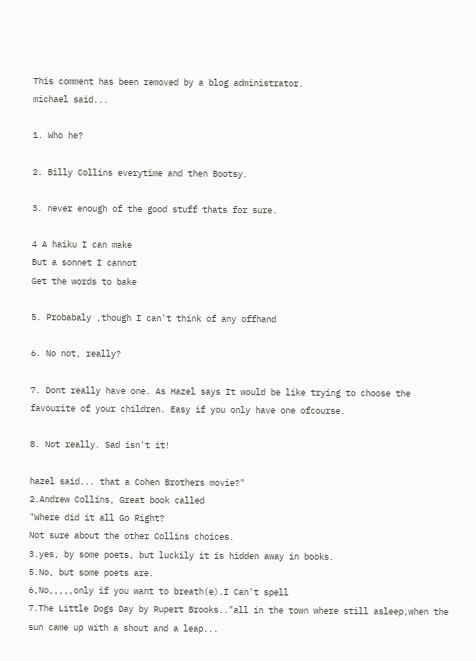This comment has been removed by a blog administrator.
michael said...

1. Who he?

2. Billy Collins everytime and then Bootsy.

3. never enough of the good stuff thats for sure.

4 A haiku I can make
But a sonnet I cannot
Get the words to bake

5. Probabaly ,though I can't think of any offhand

6. No not, really?

7. Dont really have one. As Hazel says It would be like trying to choose the favourite of your children. Easy if you only have one ofcourse.

8. Not really. Sad isn't it!

hazel said... that a Cohen Brothers movie?"
2.Andrew Collins, Great book called
"Where did it all Go Right?
Not sure about the other Collins choices.
3.yes, by some poets, but luckily it is hidden away in books.
5.No, but some poets are.
6,No,,,,,only if you want to breath(e).I Can't spell
7.The Little Dogs Day by Rupert Brooks.."all in the town where still asleep,when the sun came up with a shout and a leap...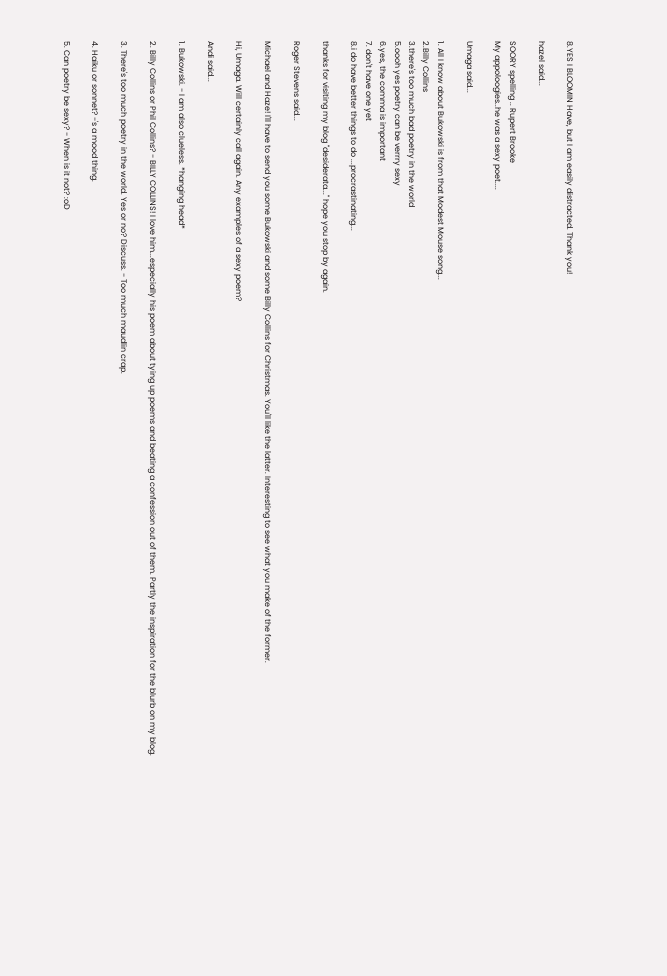8.YES I BLOOMIN Have, but I am easily distracted. Thank you!

hazel said...

SOORY spelling .. Rupert Brooke
My appoloogies..he was a sexy poet....

Umaga said...

1. All I know about Bukowski is from that Modest Mouse song...
2.Billy Collins
3.there's too much bad poetry in the world
5.oooh yes poetry can be verrry sexy
6.yes, the comma is important
7. don't have one yet
8.i do have better things to do ...procrastinating...

thanks for visiting my blog "desiderata..." hope you stop by again.

Roger Stevens said...

Michael and Haze! I'll have to send you some Bukowski and some Billy Collins for Christmas. You'll like the latter. Interesting to see what you make of the former.

Hi, Umaga. Will certainly call again. Any examples of a sexy poem?

Andi said...

1. Bukowski. - I am also clueless. *hanging head*

2. Billy Collins or Phil Collins? - BILLY COLLINS! I love him...especially his poem about tying up poems and beating a confession out of them. Partly the inspiration for the blurb on my blog.

3. There's too much poetry in the world. Yes or no? Discuss. - Too much maudlin crap.

4. Haiku or sonnet? -'s a mood thing.

5. Can poetry be sexy? - When is it not? :oD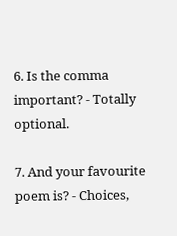6. Is the comma important? - Totally optional.

7. And your favourite poem is? - Choices,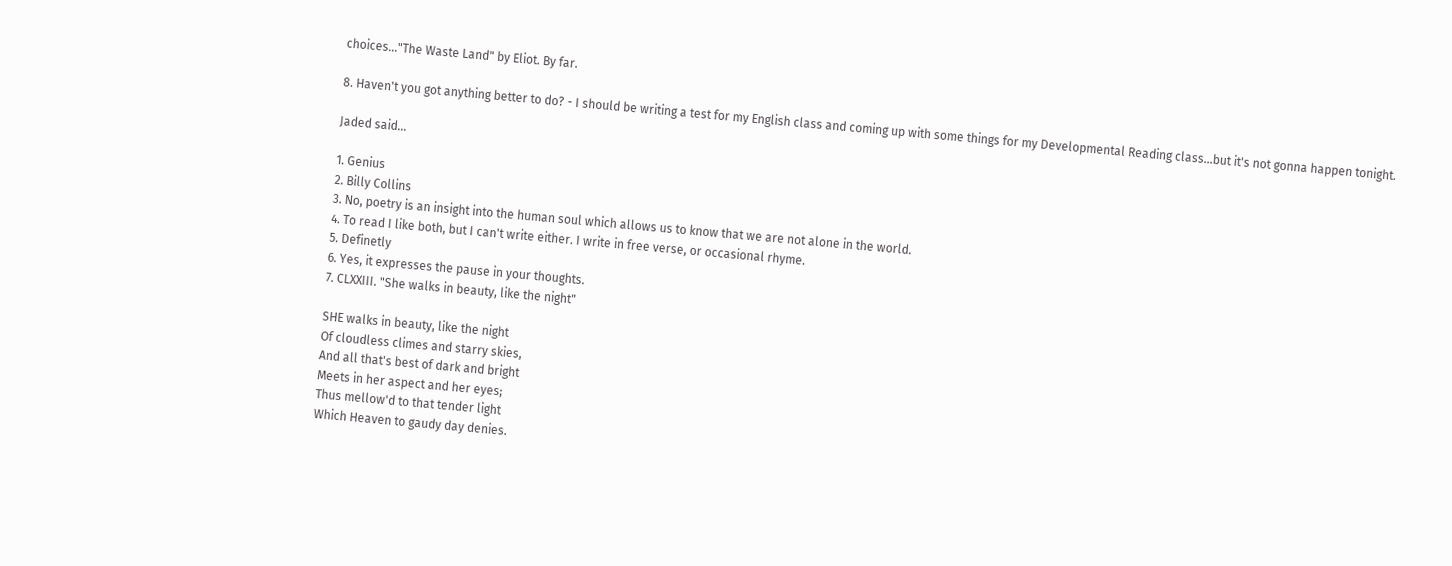choices..."The Waste Land" by Eliot. By far.

8. Haven't you got anything better to do? - I should be writing a test for my English class and coming up with some things for my Developmental Reading class...but it's not gonna happen tonight.

Jaded said...

1. Genius
2. Billy Collins
3. No, poetry is an insight into the human soul which allows us to know that we are not alone in the world.
4. To read I like both, but I can't write either. I write in free verse, or occasional rhyme.
5. Definetly
6. Yes, it expresses the pause in your thoughts.
7. CLXXIII. "She walks in beauty, like the night"

SHE walks in beauty, like the night
Of cloudless climes and starry skies,
And all that's best of dark and bright
Meets in her aspect and her eyes;
Thus mellow'd to that tender light
Which Heaven to gaudy day denies.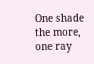One shade the more, one ray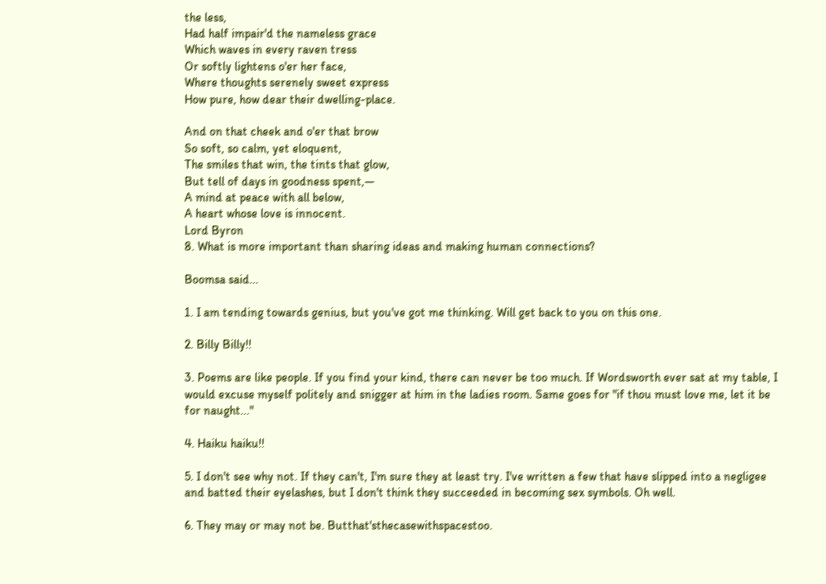the less,
Had half impair'd the nameless grace
Which waves in every raven tress
Or softly lightens o'er her face,
Where thoughts serenely sweet express
How pure, how dear their dwelling-place.

And on that cheek and o'er that brow
So soft, so calm, yet eloquent,
The smiles that win, the tints that glow,
But tell of days in goodness spent,—
A mind at peace with all below,
A heart whose love is innocent.
Lord Byron
8. What is more important than sharing ideas and making human connections?

Boomsa said...

1. I am tending towards genius, but you've got me thinking. Will get back to you on this one.

2. Billy Billy!!

3. Poems are like people. If you find your kind, there can never be too much. If Wordsworth ever sat at my table, I would excuse myself politely and snigger at him in the ladies room. Same goes for "if thou must love me, let it be for naught..."

4. Haiku haiku!!

5. I don't see why not. If they can't, I'm sure they at least try. I've written a few that have slipped into a negligee and batted their eyelashes, but I don't think they succeeded in becoming sex symbols. Oh well.

6. They may or may not be. Butthat'sthecasewithspacestoo.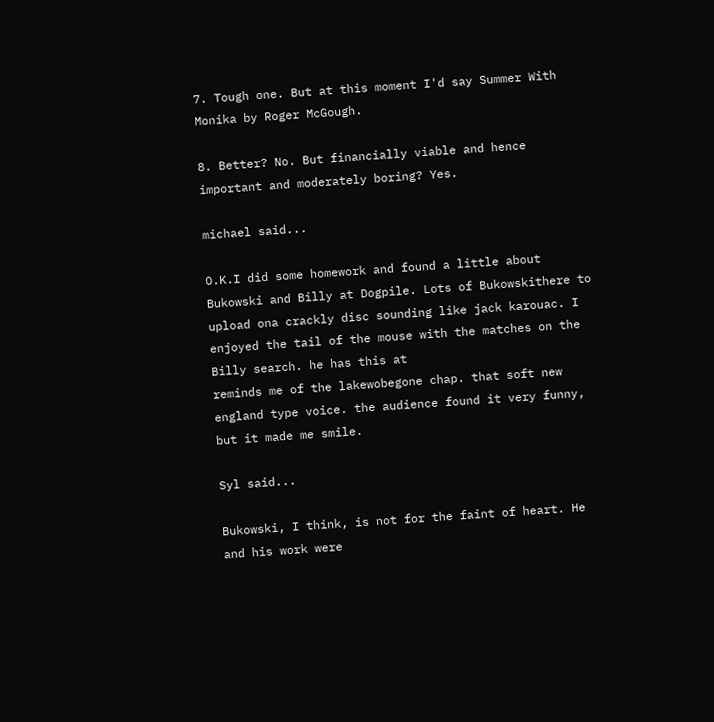7. Tough one. But at this moment I'd say Summer With Monika by Roger McGough.

8. Better? No. But financially viable and hence important and moderately boring? Yes.

michael said...

O.K.I did some homework and found a little about Bukowski and Billy at Dogpile. Lots of Bukowskithere to upload ona crackly disc sounding like jack karouac. I enjoyed the tail of the mouse with the matches on the Billy search. he has this at
reminds me of the lakewobegone chap. that soft new england type voice. the audience found it very funny, but it made me smile.

Syl said...

Bukowski, I think, is not for the faint of heart. He and his work were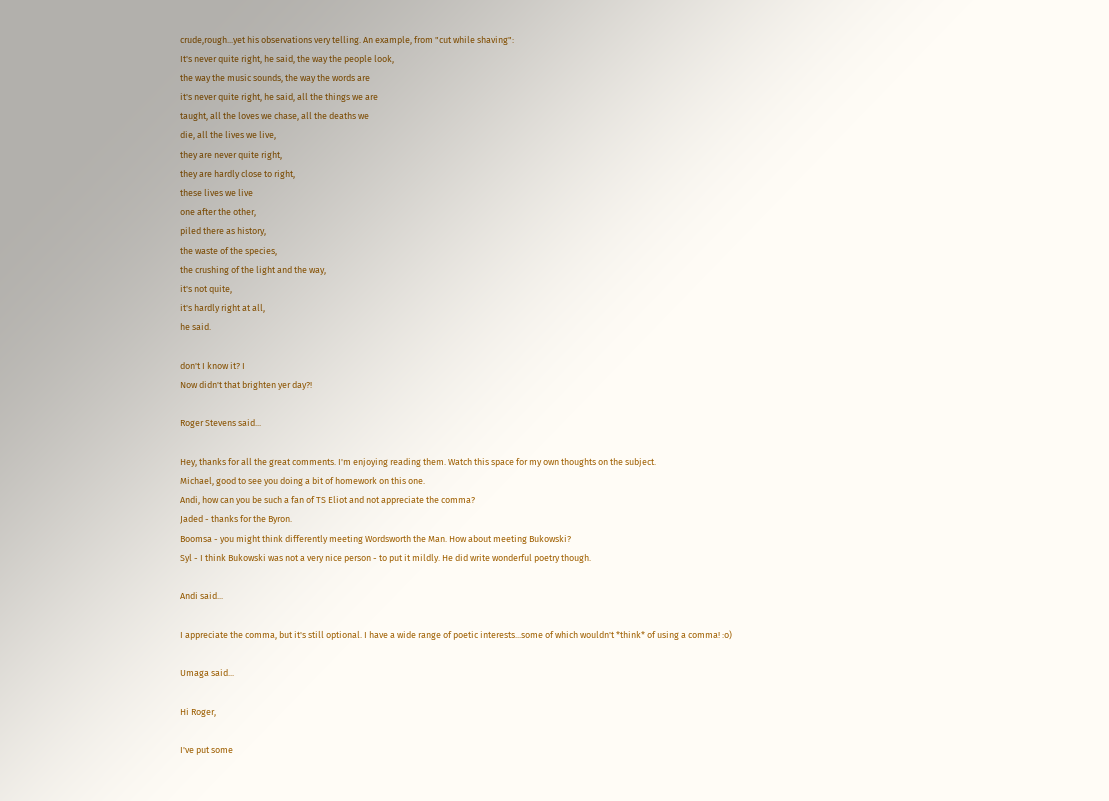crude,rough...yet his observations very telling. An example, from "cut while shaving":
It's never quite right, he said, the way the people look,
the way the music sounds, the way the words are
it's never quite right, he said, all the things we are
taught, all the loves we chase, all the deaths we
die, all the lives we live,
they are never quite right,
they are hardly close to right,
these lives we live
one after the other,
piled there as history,
the waste of the species,
the crushing of the light and the way,
it's not quite,
it's hardly right at all,
he said.

don't I know it? I
Now didn't that brighten yer day?!

Roger Stevens said...

Hey, thanks for all the great comments. I'm enjoying reading them. Watch this space for my own thoughts on the subject.
Michael, good to see you doing a bit of homework on this one.
Andi, how can you be such a fan of TS Eliot and not appreciate the comma?
Jaded - thanks for the Byron.
Boomsa - you might think differently meeting Wordsworth the Man. How about meeting Bukowski?
Syl - I think Bukowski was not a very nice person - to put it mildly. He did write wonderful poetry though.

Andi said...

I appreciate the comma, but it's still optional. I have a wide range of poetic interests...some of which wouldn't *think* of using a comma! :o)

Umaga said...

Hi Roger,

I've put some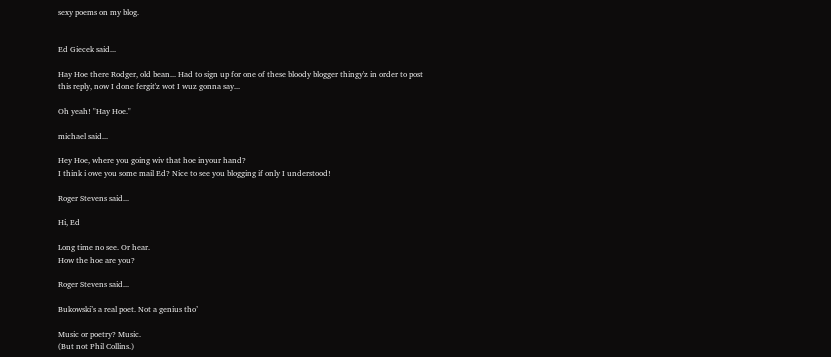sexy poems on my blog.


Ed Giecek said...

Hay Hoe there Rodger, old bean... Had to sign up for one of these bloody blogger thingy'z in order to post this reply, now I done fergit'z wot I wuz gonna say...

Oh yeah! "Hay Hoe."

michael said...

Hey Hoe, where you going wiv that hoe inyour hand?
I think i owe you some mail Ed? Nice to see you blogging if only I understood!

Roger Stevens said...

Hi, Ed

Long time no see. Or hear.
How the hoe are you?

Roger Stevens said...

Bukowski’s a real poet. Not a genius tho’

Music or poetry? Music.
(But not Phil Collins.)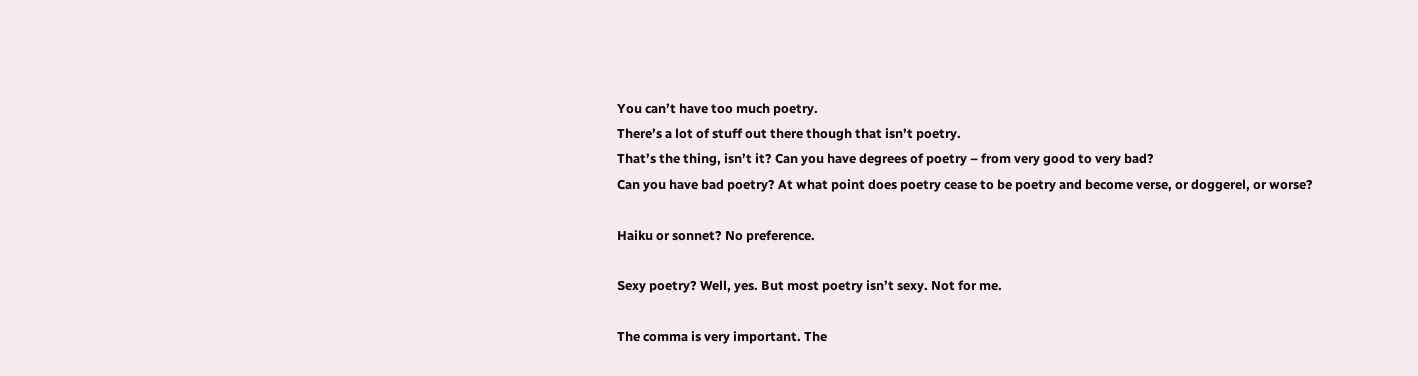You can’t have too much poetry.
There’s a lot of stuff out there though that isn’t poetry.
That’s the thing, isn’t it? Can you have degrees of poetry – from very good to very bad?
Can you have bad poetry? At what point does poetry cease to be poetry and become verse, or doggerel, or worse?

Haiku or sonnet? No preference.

Sexy poetry? Well, yes. But most poetry isn’t sexy. Not for me.

The comma is very important. The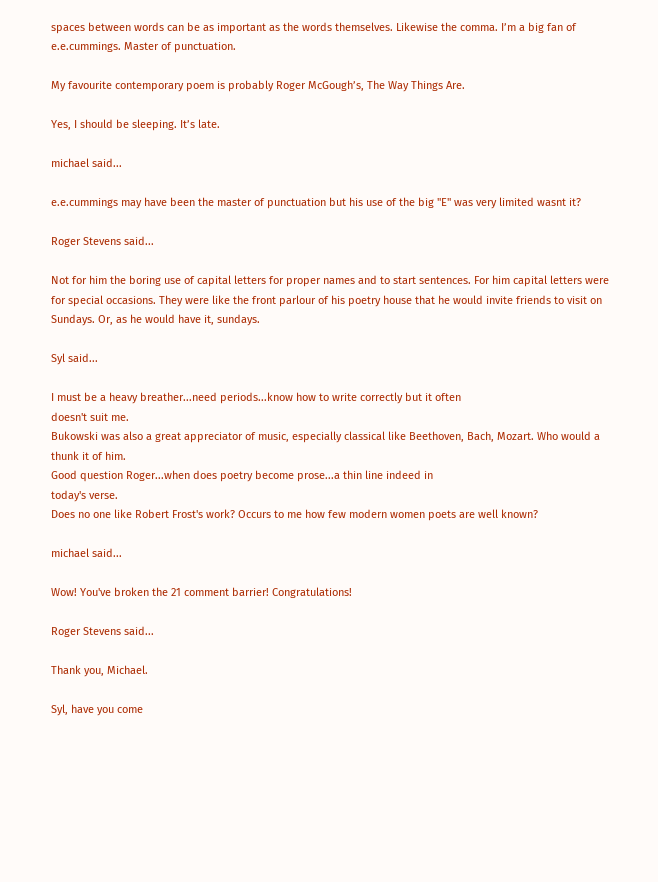spaces between words can be as important as the words themselves. Likewise the comma. I’m a big fan of e.e.cummings. Master of punctuation.

My favourite contemporary poem is probably Roger McGough’s, The Way Things Are.

Yes, I should be sleeping. It’s late.

michael said...

e.e.cummings may have been the master of punctuation but his use of the big "E" was very limited wasnt it?

Roger Stevens said...

Not for him the boring use of capital letters for proper names and to start sentences. For him capital letters were for special occasions. They were like the front parlour of his poetry house that he would invite friends to visit on Sundays. Or, as he would have it, sundays.

Syl said...

I must be a heavy breather...need periods...know how to write correctly but it often
doesn't suit me.
Bukowski was also a great appreciator of music, especially classical like Beethoven, Bach, Mozart. Who would a thunk it of him.
Good question Roger...when does poetry become prose...a thin line indeed in
today's verse.
Does no one like Robert Frost's work? Occurs to me how few modern women poets are well known?

michael said...

Wow! You've broken the 21 comment barrier! Congratulations!

Roger Stevens said...

Thank you, Michael.

Syl, have you come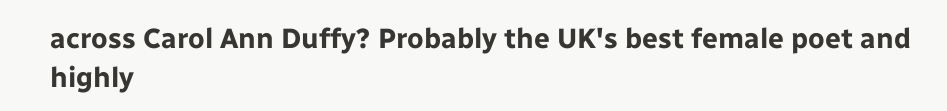across Carol Ann Duffy? Probably the UK's best female poet and highly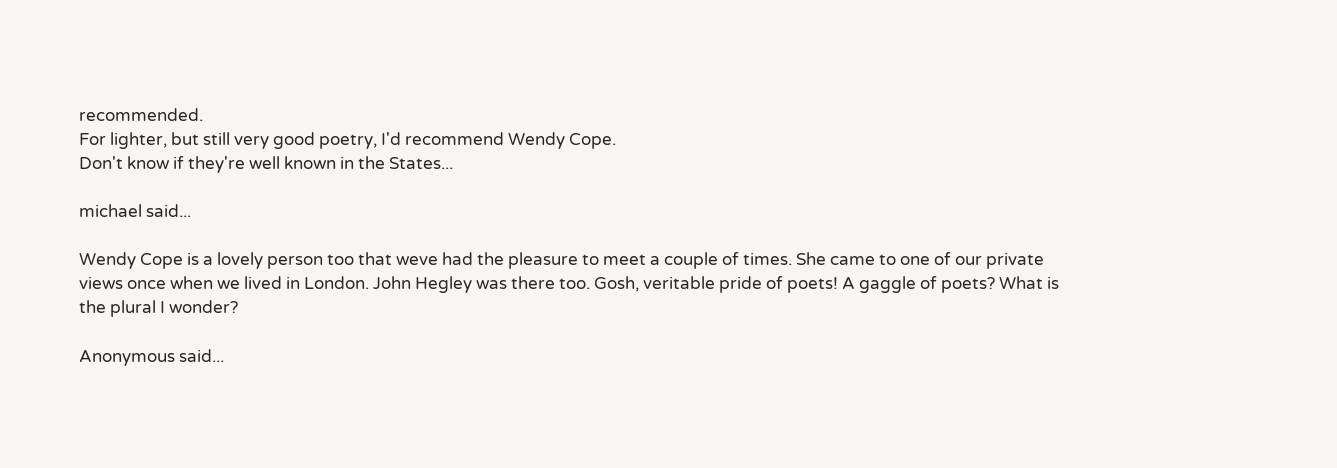recommended.
For lighter, but still very good poetry, I'd recommend Wendy Cope.
Don't know if they're well known in the States...

michael said...

Wendy Cope is a lovely person too that weve had the pleasure to meet a couple of times. She came to one of our private views once when we lived in London. John Hegley was there too. Gosh, veritable pride of poets! A gaggle of poets? What is the plural I wonder?

Anonymous said...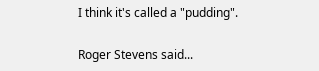I think it's called a "pudding".

Roger Stevens said...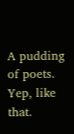A pudding of poets. Yep, like that.